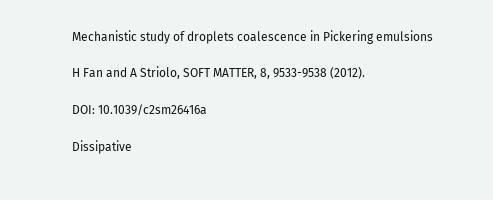Mechanistic study of droplets coalescence in Pickering emulsions

H Fan and A Striolo, SOFT MATTER, 8, 9533-9538 (2012).

DOI: 10.1039/c2sm26416a

Dissipative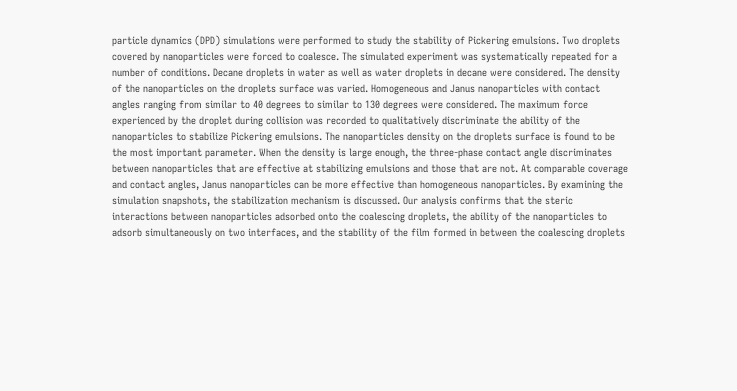particle dynamics (DPD) simulations were performed to study the stability of Pickering emulsions. Two droplets covered by nanoparticles were forced to coalesce. The simulated experiment was systematically repeated for a number of conditions. Decane droplets in water as well as water droplets in decane were considered. The density of the nanoparticles on the droplets surface was varied. Homogeneous and Janus nanoparticles with contact angles ranging from similar to 40 degrees to similar to 130 degrees were considered. The maximum force experienced by the droplet during collision was recorded to qualitatively discriminate the ability of the nanoparticles to stabilize Pickering emulsions. The nanoparticles density on the droplets surface is found to be the most important parameter. When the density is large enough, the three-phase contact angle discriminates between nanoparticles that are effective at stabilizing emulsions and those that are not. At comparable coverage and contact angles, Janus nanoparticles can be more effective than homogeneous nanoparticles. By examining the simulation snapshots, the stabilization mechanism is discussed. Our analysis confirms that the steric interactions between nanoparticles adsorbed onto the coalescing droplets, the ability of the nanoparticles to adsorb simultaneously on two interfaces, and the stability of the film formed in between the coalescing droplets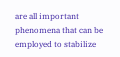are all important phenomena that can be employed to stabilize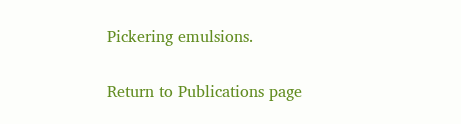Pickering emulsions.

Return to Publications page